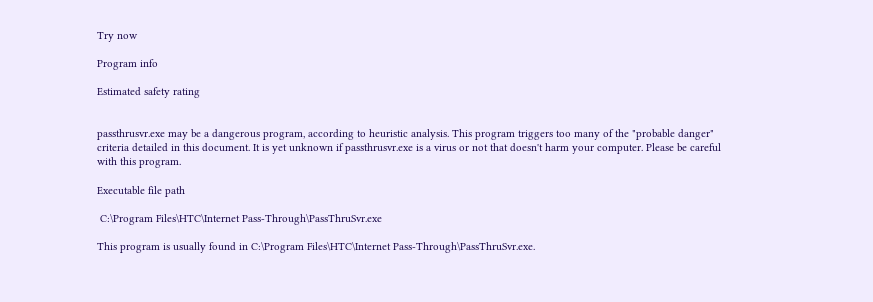Try now

Program info

Estimated safety rating


passthrusvr.exe may be a dangerous program, according to heuristic analysis. This program triggers too many of the "probable danger" criteria detailed in this document. It is yet unknown if passthrusvr.exe is a virus or not that doesn't harm your computer. Please be careful with this program.

Executable file path

 C:\Program Files\HTC\Internet Pass-Through\PassThruSvr.exe

This program is usually found in C:\Program Files\HTC\Internet Pass-Through\PassThruSvr.exe.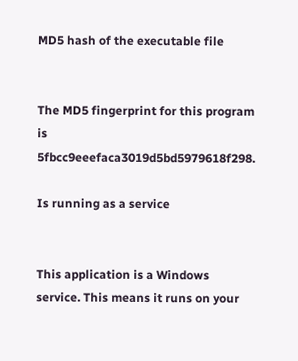MD5 hash of the executable file


The MD5 fingerprint for this program is 5fbcc9eeefaca3019d5bd5979618f298.

Is running as a service


This application is a Windows service. This means it runs on your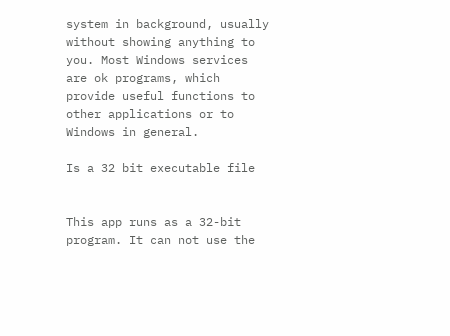system in background, usually without showing anything to you. Most Windows services are ok programs, which provide useful functions to other applications or to Windows in general.

Is a 32 bit executable file


This app runs as a 32-bit program. It can not use the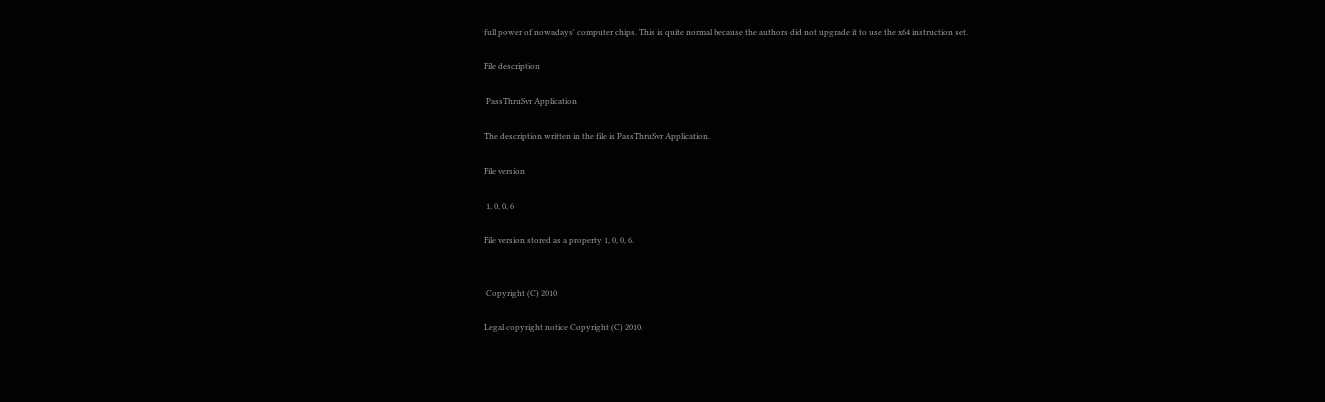full power of nowadays' computer chips. This is quite normal because the authors did not upgrade it to use the x64 instruction set.

File description

 PassThruSvr Application

The description written in the file is PassThruSvr Application.

File version

 1, 0, 0, 6

File version stored as a property 1, 0, 0, 6.


 Copyright (C) 2010

Legal copyright notice Copyright (C) 2010.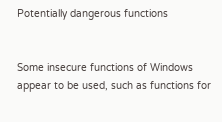Potentially dangerous functions


Some insecure functions of Windows appear to be used, such as functions for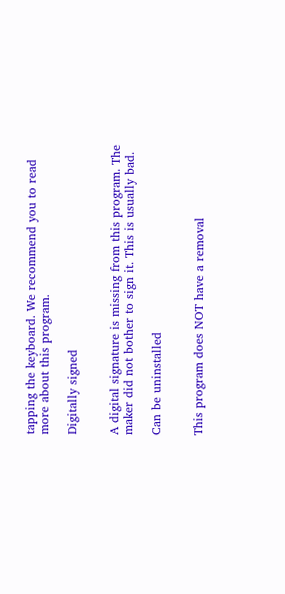tapping the keyboard. We recommend you to read more about this program.

Digitally signed


A digital signature is missing from this program. The maker did not bother to sign it. This is usually bad.

Can be uninstalled


This program does NOT have a removal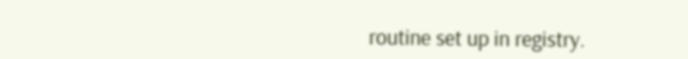routine set up in registry.